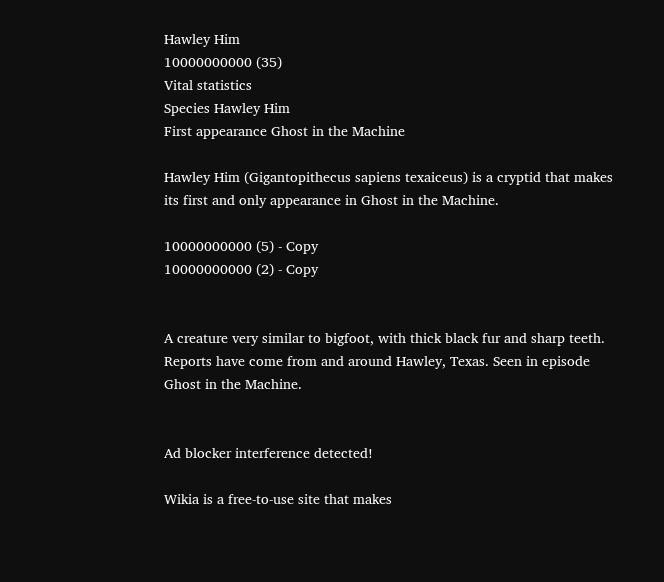Hawley Him
10000000000 (35)
Vital statistics
Species Hawley Him
First appearance Ghost in the Machine

Hawley Him (Gigantopithecus sapiens texaiceus) is a cryptid that makes its first and only appearance in Ghost in the Machine.

10000000000 (5) - Copy
10000000000 (2) - Copy


A creature very similar to bigfoot, with thick black fur and sharp teeth. Reports have come from and around Hawley, Texas. Seen in episode Ghost in the Machine.


Ad blocker interference detected!

Wikia is a free-to-use site that makes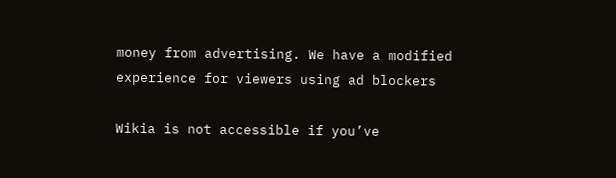money from advertising. We have a modified experience for viewers using ad blockers

Wikia is not accessible if you’ve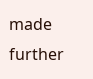made further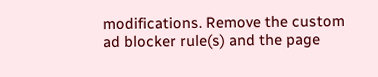modifications. Remove the custom ad blocker rule(s) and the page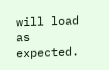will load as expected.